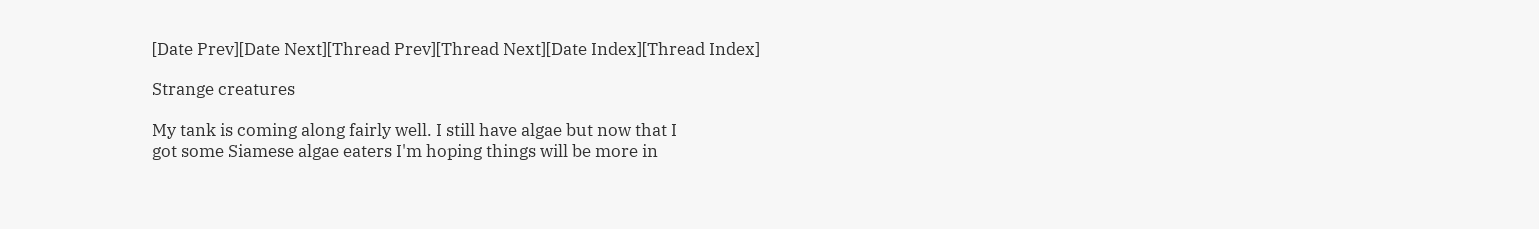[Date Prev][Date Next][Thread Prev][Thread Next][Date Index][Thread Index]

Strange creatures

My tank is coming along fairly well. I still have algae but now that I
got some Siamese algae eaters I'm hoping things will be more in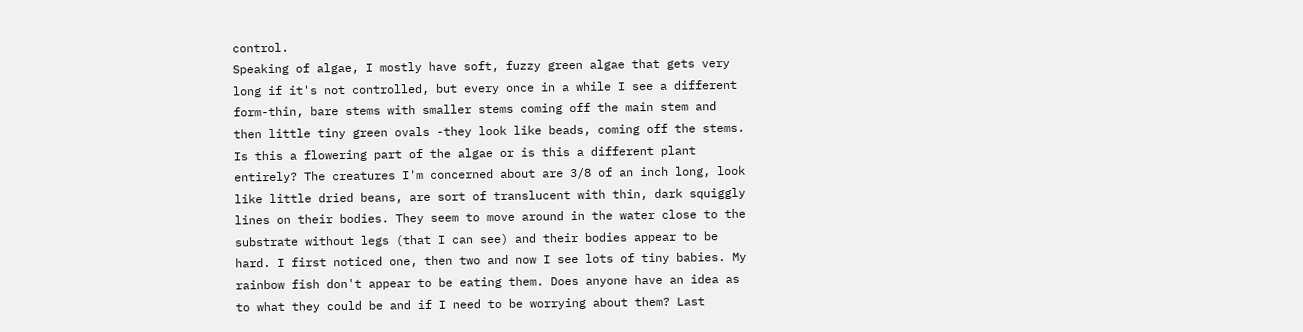control.
Speaking of algae, I mostly have soft, fuzzy green algae that gets very
long if it's not controlled, but every once in a while I see a different
form-thin, bare stems with smaller stems coming off the main stem and
then little tiny green ovals -they look like beads, coming off the stems.
Is this a flowering part of the algae or is this a different plant
entirely? The creatures I'm concerned about are 3/8 of an inch long, look
like little dried beans, are sort of translucent with thin, dark squiggly
lines on their bodies. They seem to move around in the water close to the
substrate without legs (that I can see) and their bodies appear to be
hard. I first noticed one, then two and now I see lots of tiny babies. My
rainbow fish don't appear to be eating them. Does anyone have an idea as
to what they could be and if I need to be worrying about them? Last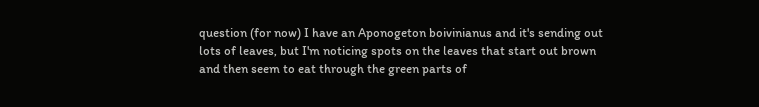question (for now) I have an Aponogeton boivinianus and it's sending out
lots of leaves, but I'm noticing spots on the leaves that start out brown
and then seem to eat through the green parts of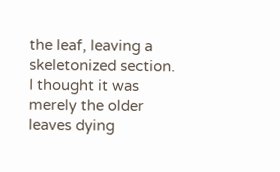the leaf, leaving a
skeletonized section. I thought it was merely the older leaves dying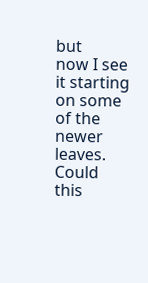but
now I see it starting on some of the newer leaves. Could this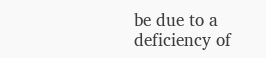be due to a
deficiency of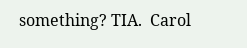something? TIA.  Carol